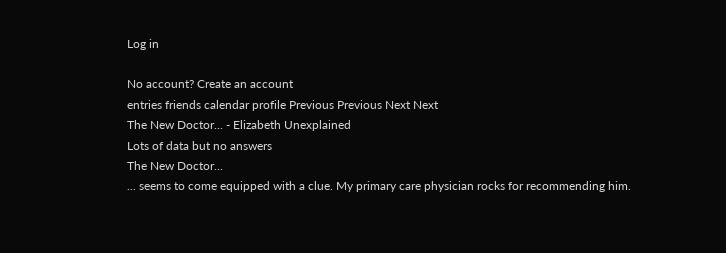Log in

No account? Create an account
entries friends calendar profile Previous Previous Next Next
The New Doctor... - Elizabeth Unexplained
Lots of data but no answers
The New Doctor...
... seems to come equipped with a clue. My primary care physician rocks for recommending him.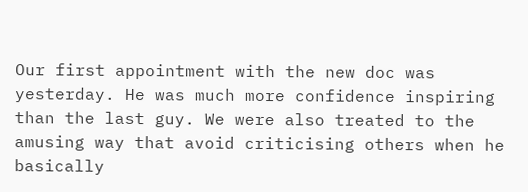Our first appointment with the new doc was yesterday. He was much more confidence inspiring than the last guy. We were also treated to the amusing way that avoid criticising others when he basically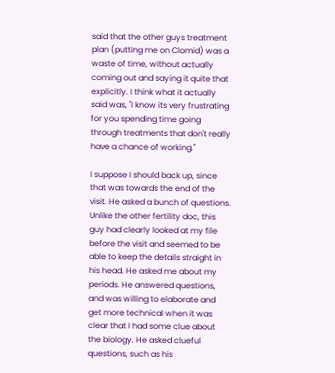said that the other guys treatment plan (putting me on Clomid) was a waste of time, without actually coming out and saying it quite that explicitly. I think what it actually said was, "I know its very frustrating for you spending time going through treatments that don't really have a chance of working."

I suppose I should back up, since that was towards the end of the visit. He asked a bunch of questions. Unlike the other fertility doc, this guy had clearly looked at my file before the visit and seemed to be able to keep the details straight in his head. He asked me about my periods. He answered questions, and was willing to elaborate and get more technical when it was clear that I had some clue about the biology. He asked clueful questions, such as his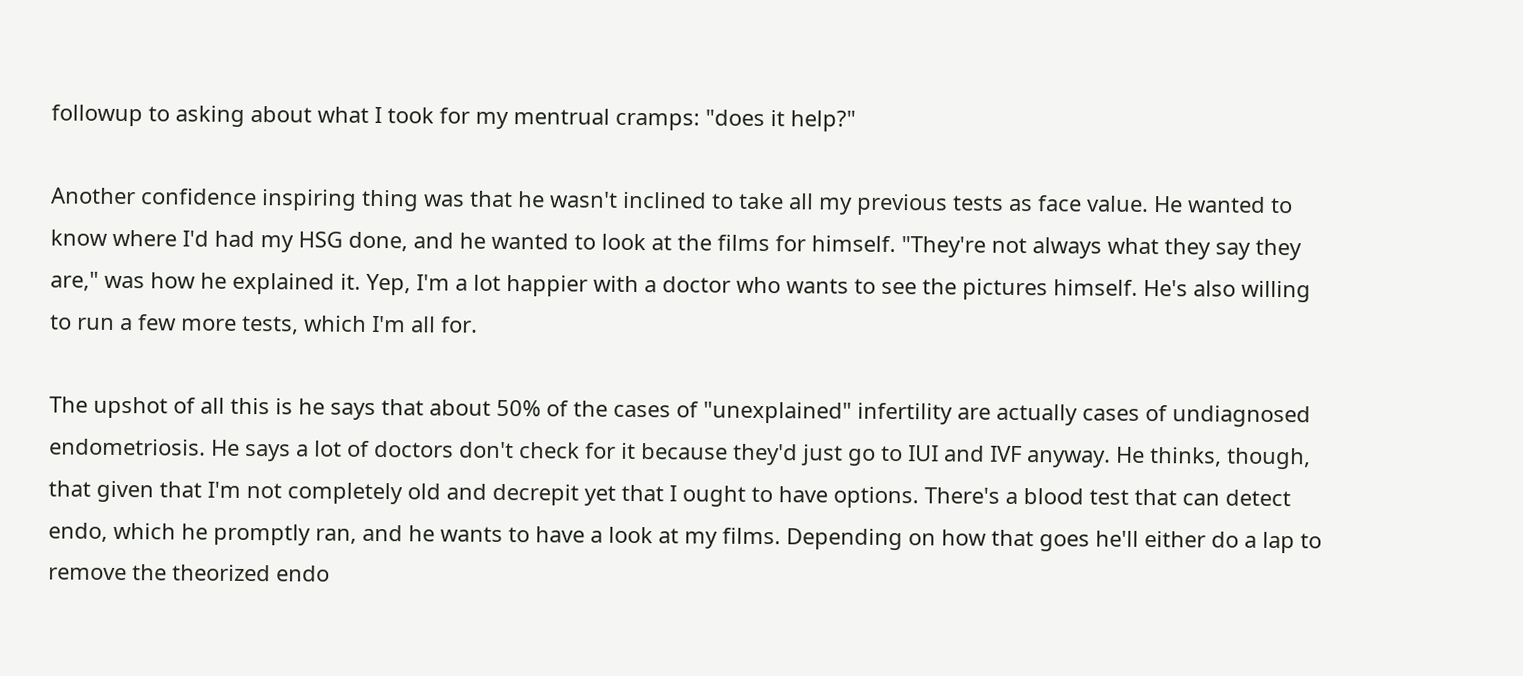followup to asking about what I took for my mentrual cramps: "does it help?"

Another confidence inspiring thing was that he wasn't inclined to take all my previous tests as face value. He wanted to know where I'd had my HSG done, and he wanted to look at the films for himself. "They're not always what they say they are," was how he explained it. Yep, I'm a lot happier with a doctor who wants to see the pictures himself. He's also willing to run a few more tests, which I'm all for.

The upshot of all this is he says that about 50% of the cases of "unexplained" infertility are actually cases of undiagnosed endometriosis. He says a lot of doctors don't check for it because they'd just go to IUI and IVF anyway. He thinks, though, that given that I'm not completely old and decrepit yet that I ought to have options. There's a blood test that can detect endo, which he promptly ran, and he wants to have a look at my films. Depending on how that goes he'll either do a lap to remove the theorized endo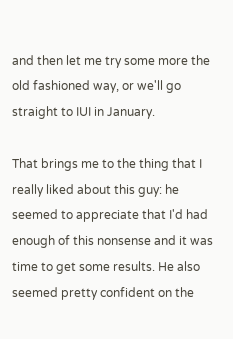and then let me try some more the old fashioned way, or we'll go straight to IUI in January.

That brings me to the thing that I really liked about this guy: he seemed to appreciate that I'd had enough of this nonsense and it was time to get some results. He also seemed pretty confident on the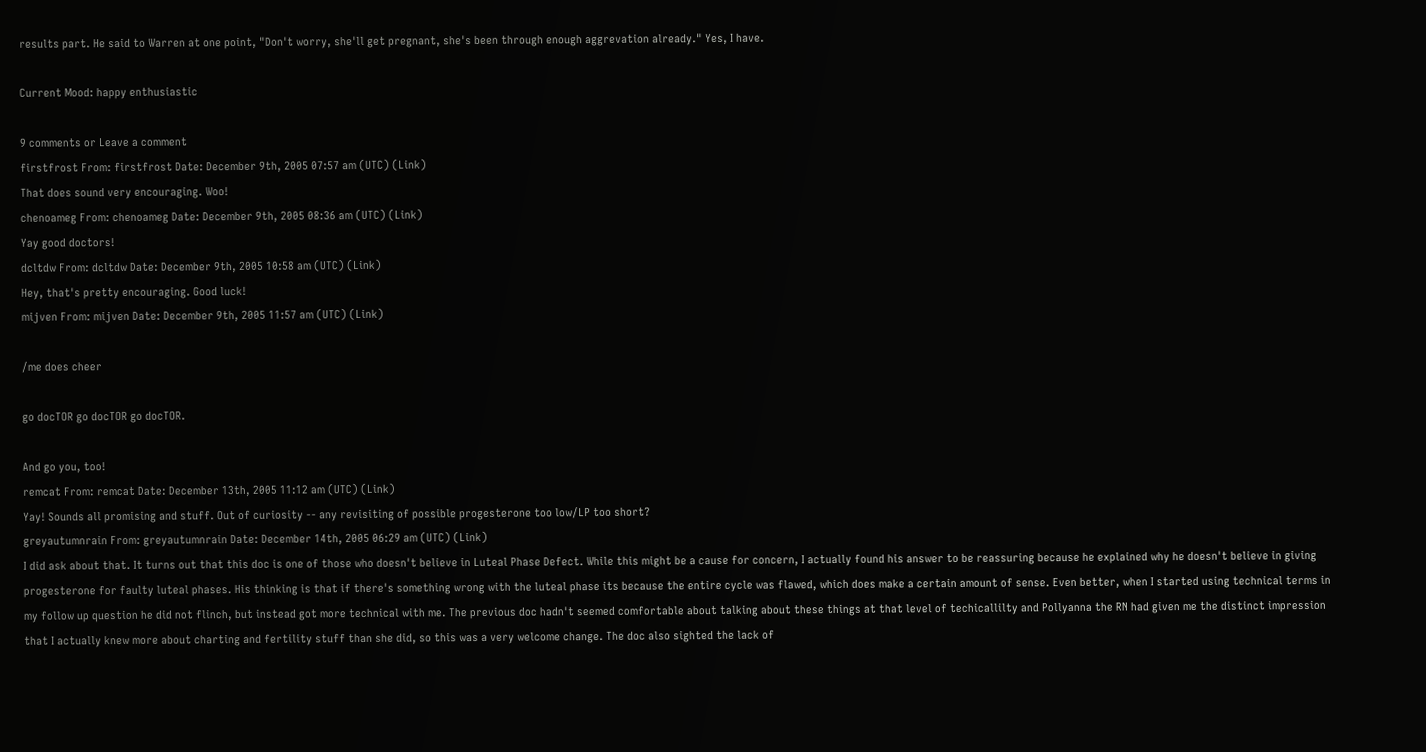results part. He said to Warren at one point, "Don't worry, she'll get pregnant, she's been through enough aggrevation already." Yes, I have.

Current Mood: happy enthusiastic

9 comments or Leave a comment
firstfrost From: firstfrost Date: December 9th, 2005 07:57 am (UTC) (Link)
That does sound very encouraging. Woo!
chenoameg From: chenoameg Date: December 9th, 2005 08:36 am (UTC) (Link)
Yay good doctors!
dcltdw From: dcltdw Date: December 9th, 2005 10:58 am (UTC) (Link)
Hey, that's pretty encouraging. Good luck!
mijven From: mijven Date: December 9th, 2005 11:57 am (UTC) (Link)

/me does cheer

go docTOR go docTOR go docTOR.

And go you, too!
remcat From: remcat Date: December 13th, 2005 11:12 am (UTC) (Link)
Yay! Sounds all promising and stuff. Out of curiosity -- any revisiting of possible progesterone too low/LP too short?
greyautumnrain From: greyautumnrain Date: December 14th, 2005 06:29 am (UTC) (Link)
I did ask about that. It turns out that this doc is one of those who doesn't believe in Luteal Phase Defect. While this might be a cause for concern, I actually found his answer to be reassuring because he explained why he doesn't believe in giving progesterone for faulty luteal phases. His thinking is that if there's something wrong with the luteal phase its because the entire cycle was flawed, which does make a certain amount of sense. Even better, when I started using technical terms in my follow up question he did not flinch, but instead got more technical with me. The previous doc hadn't seemed comfortable about talking about these things at that level of techicallilty and Pollyanna the RN had given me the distinct impression that I actually knew more about charting and fertility stuff than she did, so this was a very welcome change. The doc also sighted the lack of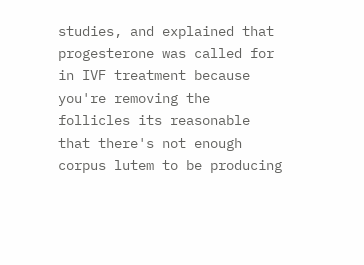studies, and explained that progesterone was called for in IVF treatment because you're removing the follicles its reasonable that there's not enough corpus lutem to be producing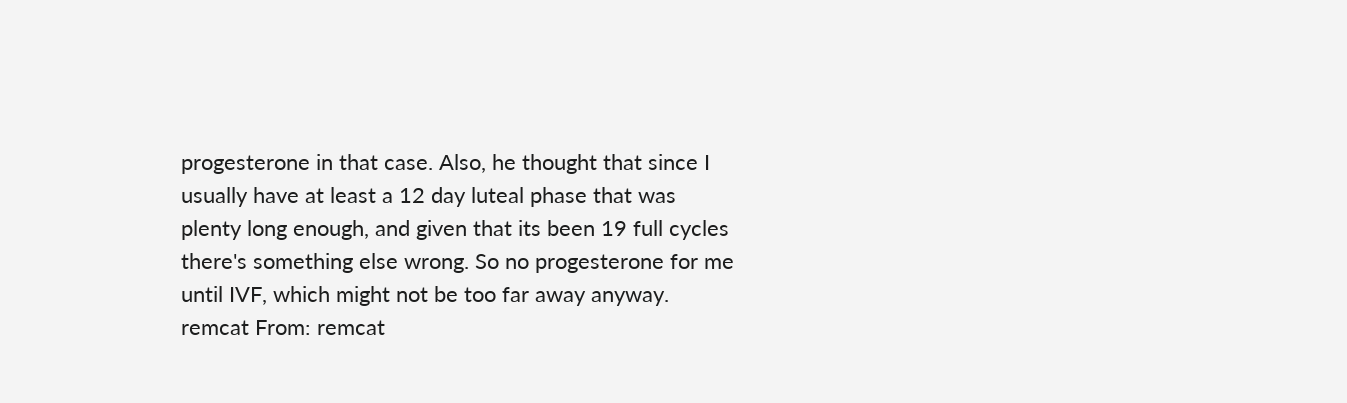progesterone in that case. Also, he thought that since I usually have at least a 12 day luteal phase that was plenty long enough, and given that its been 19 full cycles there's something else wrong. So no progesterone for me until IVF, which might not be too far away anyway.
remcat From: remcat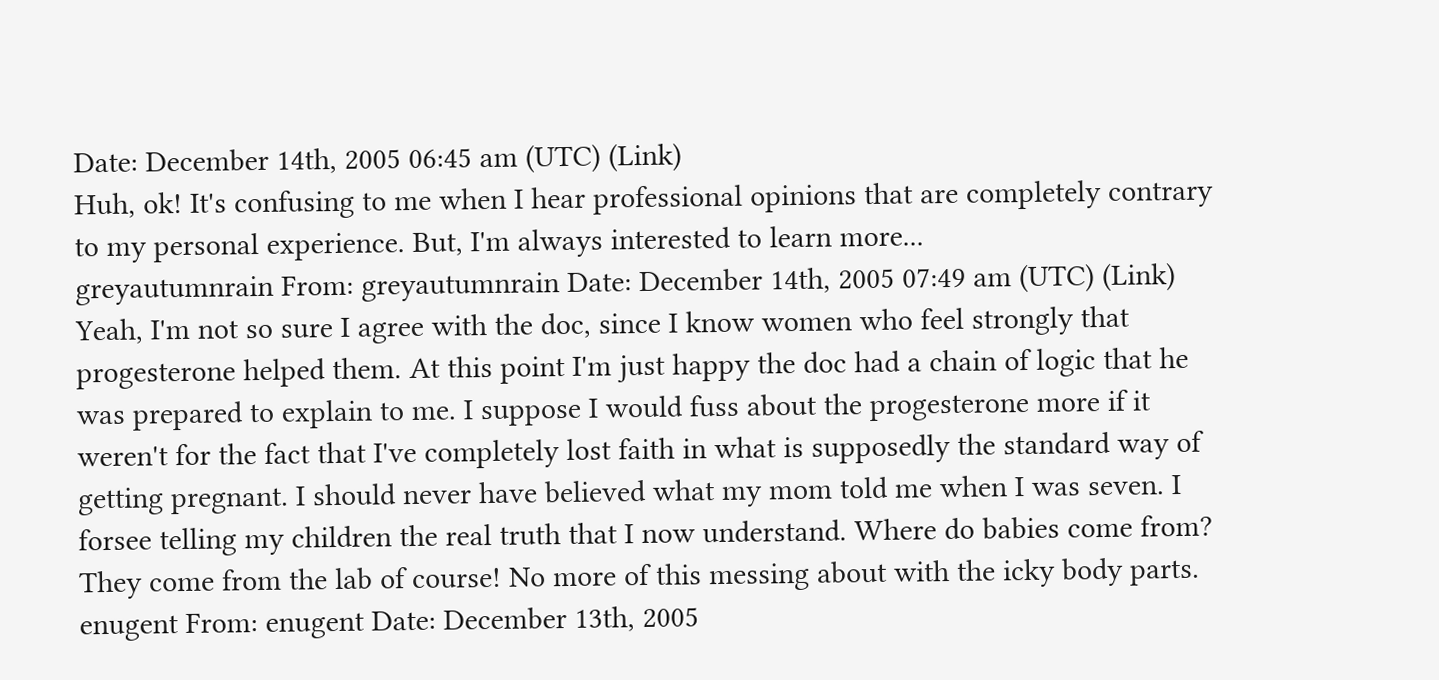Date: December 14th, 2005 06:45 am (UTC) (Link)
Huh, ok! It's confusing to me when I hear professional opinions that are completely contrary to my personal experience. But, I'm always interested to learn more...
greyautumnrain From: greyautumnrain Date: December 14th, 2005 07:49 am (UTC) (Link)
Yeah, I'm not so sure I agree with the doc, since I know women who feel strongly that progesterone helped them. At this point I'm just happy the doc had a chain of logic that he was prepared to explain to me. I suppose I would fuss about the progesterone more if it weren't for the fact that I've completely lost faith in what is supposedly the standard way of getting pregnant. I should never have believed what my mom told me when I was seven. I forsee telling my children the real truth that I now understand. Where do babies come from? They come from the lab of course! No more of this messing about with the icky body parts.
enugent From: enugent Date: December 13th, 2005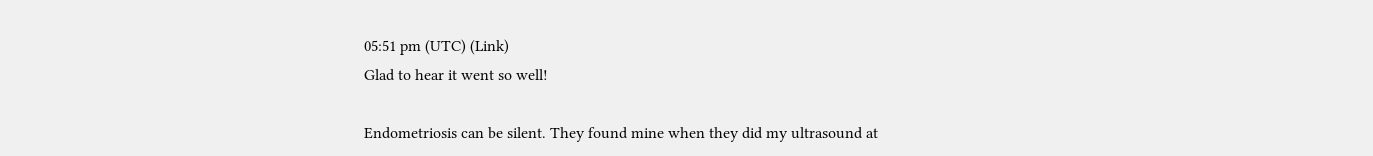05:51 pm (UTC) (Link)
Glad to hear it went so well!

Endometriosis can be silent. They found mine when they did my ultrasound at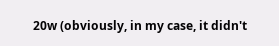20w (obviously, in my case, it didn't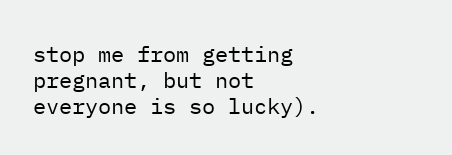stop me from getting pregnant, but not everyone is so lucky).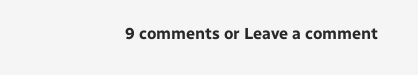9 comments or Leave a comment